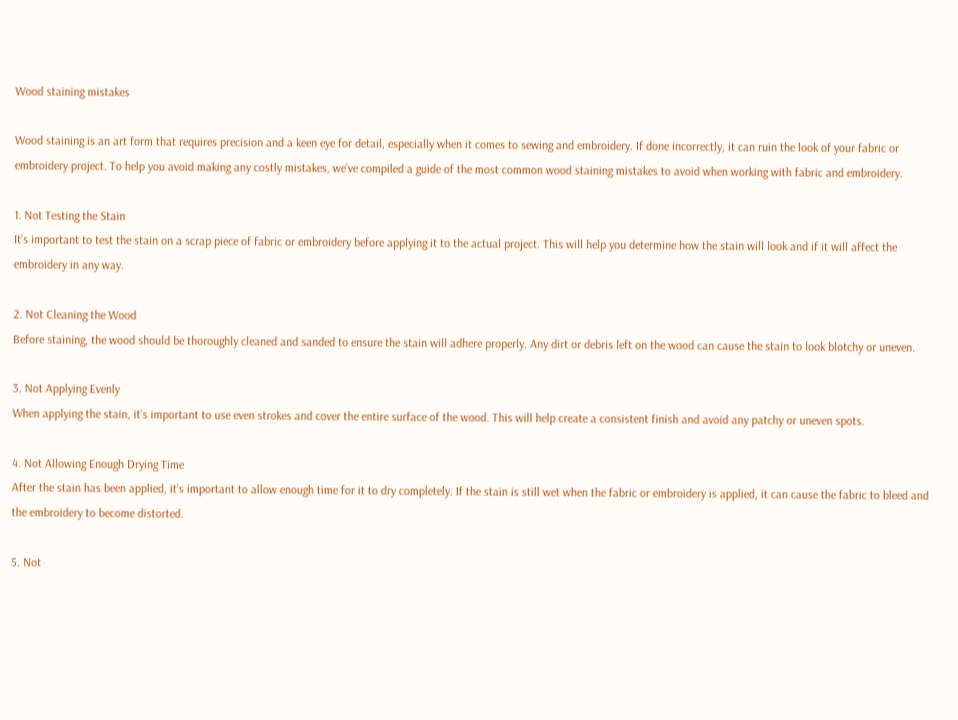Wood staining mistakes

Wood staining is an art form that requires precision and a keen eye for detail, especially when it comes to sewing and embroidery. If done incorrectly, it can ruin the look of your fabric or embroidery project. To help you avoid making any costly mistakes, we’ve compiled a guide of the most common wood staining mistakes to avoid when working with fabric and embroidery.

1. Not Testing the Stain
It’s important to test the stain on a scrap piece of fabric or embroidery before applying it to the actual project. This will help you determine how the stain will look and if it will affect the embroidery in any way.

2. Not Cleaning the Wood
Before staining, the wood should be thoroughly cleaned and sanded to ensure the stain will adhere properly. Any dirt or debris left on the wood can cause the stain to look blotchy or uneven.

3. Not Applying Evenly
When applying the stain, it’s important to use even strokes and cover the entire surface of the wood. This will help create a consistent finish and avoid any patchy or uneven spots.

4. Not Allowing Enough Drying Time
After the stain has been applied, it’s important to allow enough time for it to dry completely. If the stain is still wet when the fabric or embroidery is applied, it can cause the fabric to bleed and the embroidery to become distorted.

5. Not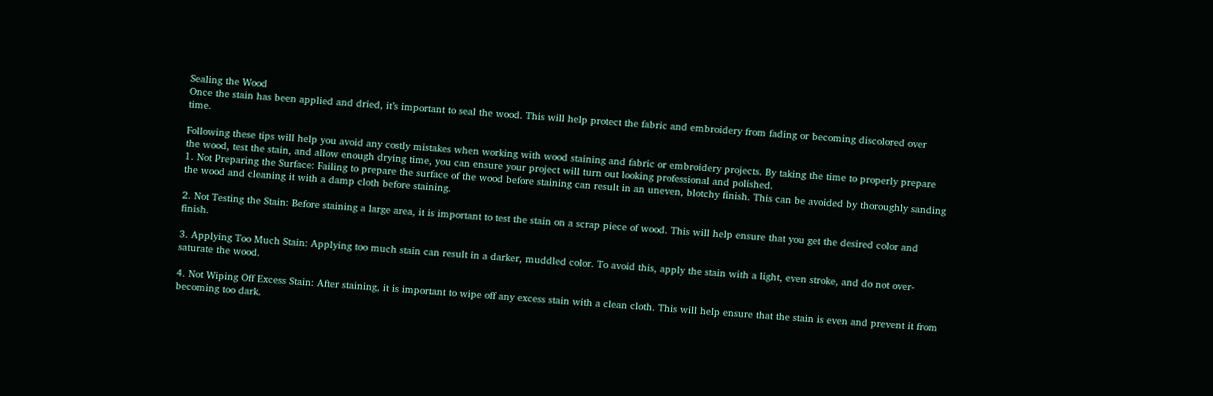Sealing the Wood
Once the stain has been applied and dried, it’s important to seal the wood. This will help protect the fabric and embroidery from fading or becoming discolored over time.

Following these tips will help you avoid any costly mistakes when working with wood staining and fabric or embroidery projects. By taking the time to properly prepare the wood, test the stain, and allow enough drying time, you can ensure your project will turn out looking professional and polished.
1. Not Preparing the Surface: Failing to prepare the surface of the wood before staining can result in an uneven, blotchy finish. This can be avoided by thoroughly sanding the wood and cleaning it with a damp cloth before staining.

2. Not Testing the Stain: Before staining a large area, it is important to test the stain on a scrap piece of wood. This will help ensure that you get the desired color and finish.

3. Applying Too Much Stain: Applying too much stain can result in a darker, muddled color. To avoid this, apply the stain with a light, even stroke, and do not over-saturate the wood.

4. Not Wiping Off Excess Stain: After staining, it is important to wipe off any excess stain with a clean cloth. This will help ensure that the stain is even and prevent it from becoming too dark.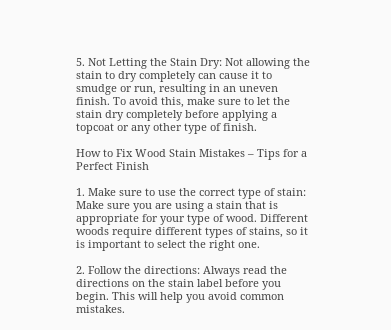5. Not Letting the Stain Dry: Not allowing the stain to dry completely can cause it to smudge or run, resulting in an uneven finish. To avoid this, make sure to let the stain dry completely before applying a topcoat or any other type of finish.

How to Fix Wood Stain Mistakes – Tips for a Perfect Finish

1. Make sure to use the correct type of stain: Make sure you are using a stain that is appropriate for your type of wood. Different woods require different types of stains, so it is important to select the right one.

2. Follow the directions: Always read the directions on the stain label before you begin. This will help you avoid common mistakes.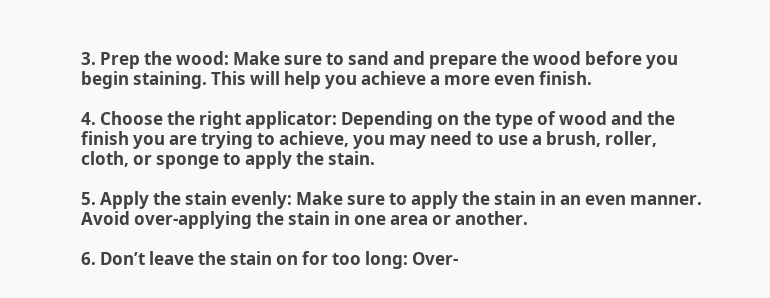3. Prep the wood: Make sure to sand and prepare the wood before you begin staining. This will help you achieve a more even finish.

4. Choose the right applicator: Depending on the type of wood and the finish you are trying to achieve, you may need to use a brush, roller, cloth, or sponge to apply the stain.

5. Apply the stain evenly: Make sure to apply the stain in an even manner. Avoid over-applying the stain in one area or another.

6. Don’t leave the stain on for too long: Over-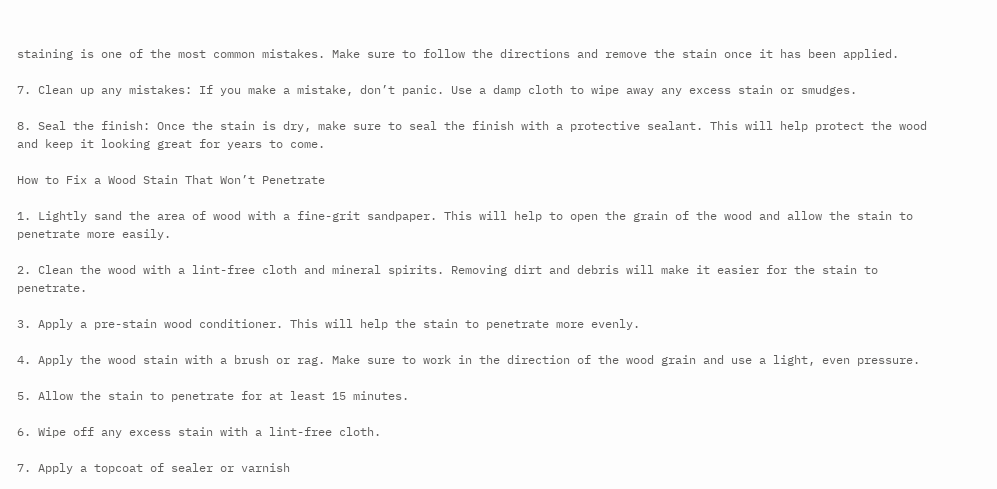staining is one of the most common mistakes. Make sure to follow the directions and remove the stain once it has been applied.

7. Clean up any mistakes: If you make a mistake, don’t panic. Use a damp cloth to wipe away any excess stain or smudges.

8. Seal the finish: Once the stain is dry, make sure to seal the finish with a protective sealant. This will help protect the wood and keep it looking great for years to come.

How to Fix a Wood Stain That Won’t Penetrate

1. Lightly sand the area of wood with a fine-grit sandpaper. This will help to open the grain of the wood and allow the stain to penetrate more easily.

2. Clean the wood with a lint-free cloth and mineral spirits. Removing dirt and debris will make it easier for the stain to penetrate.

3. Apply a pre-stain wood conditioner. This will help the stain to penetrate more evenly.

4. Apply the wood stain with a brush or rag. Make sure to work in the direction of the wood grain and use a light, even pressure.

5. Allow the stain to penetrate for at least 15 minutes.

6. Wipe off any excess stain with a lint-free cloth.

7. Apply a topcoat of sealer or varnish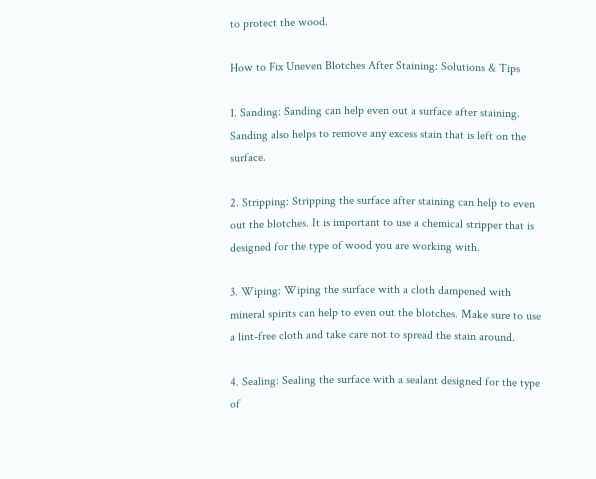to protect the wood.

How to Fix Uneven Blotches After Staining: Solutions & Tips

1. Sanding: Sanding can help even out a surface after staining. Sanding also helps to remove any excess stain that is left on the surface.

2. Stripping: Stripping the surface after staining can help to even out the blotches. It is important to use a chemical stripper that is designed for the type of wood you are working with.

3. Wiping: Wiping the surface with a cloth dampened with mineral spirits can help to even out the blotches. Make sure to use a lint-free cloth and take care not to spread the stain around.

4. Sealing: Sealing the surface with a sealant designed for the type of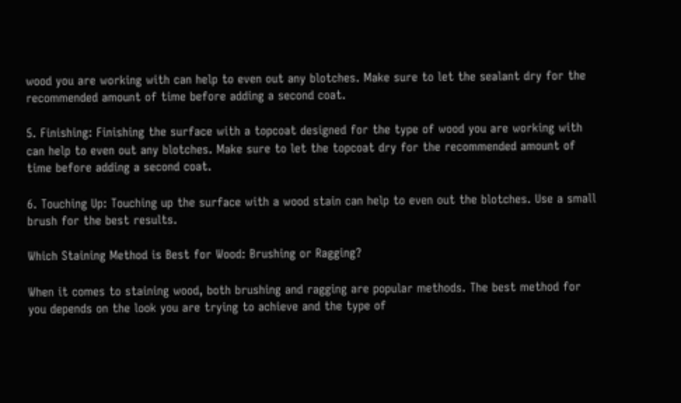wood you are working with can help to even out any blotches. Make sure to let the sealant dry for the recommended amount of time before adding a second coat.

5. Finishing: Finishing the surface with a topcoat designed for the type of wood you are working with can help to even out any blotches. Make sure to let the topcoat dry for the recommended amount of time before adding a second coat.

6. Touching Up: Touching up the surface with a wood stain can help to even out the blotches. Use a small brush for the best results.

Which Staining Method is Best for Wood: Brushing or Ragging?

When it comes to staining wood, both brushing and ragging are popular methods. The best method for you depends on the look you are trying to achieve and the type of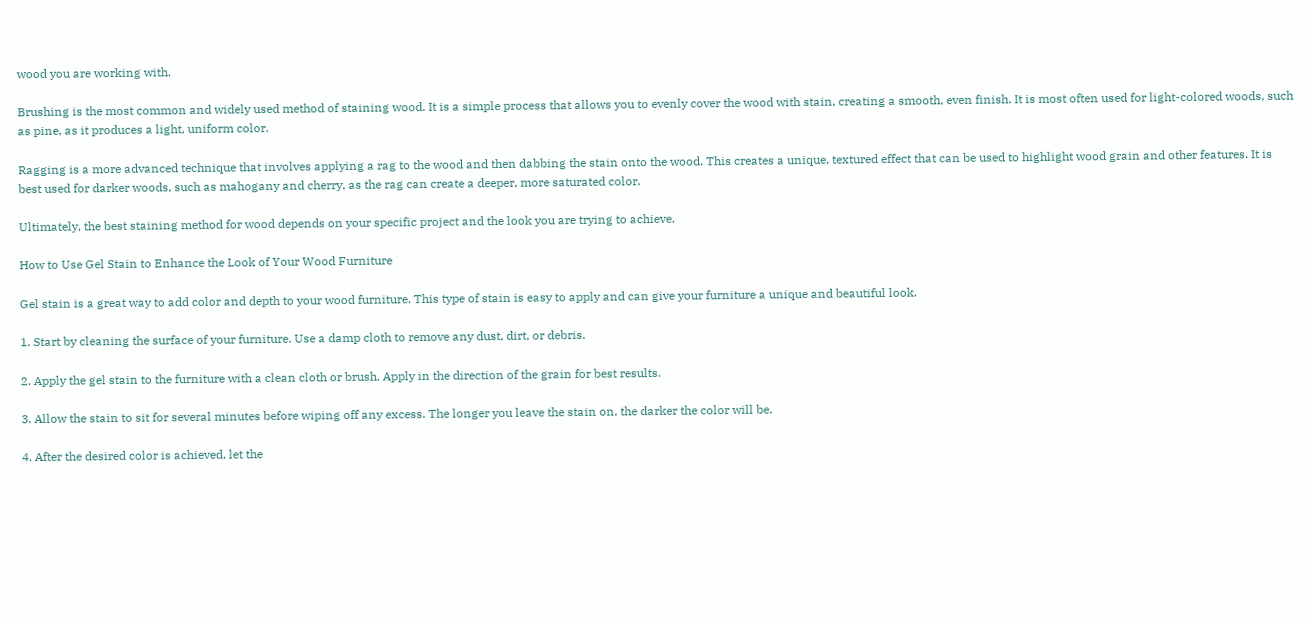wood you are working with.

Brushing is the most common and widely used method of staining wood. It is a simple process that allows you to evenly cover the wood with stain, creating a smooth, even finish. It is most often used for light-colored woods, such as pine, as it produces a light, uniform color.

Ragging is a more advanced technique that involves applying a rag to the wood and then dabbing the stain onto the wood. This creates a unique, textured effect that can be used to highlight wood grain and other features. It is best used for darker woods, such as mahogany and cherry, as the rag can create a deeper, more saturated color.

Ultimately, the best staining method for wood depends on your specific project and the look you are trying to achieve.

How to Use Gel Stain to Enhance the Look of Your Wood Furniture

Gel stain is a great way to add color and depth to your wood furniture. This type of stain is easy to apply and can give your furniture a unique and beautiful look.

1. Start by cleaning the surface of your furniture. Use a damp cloth to remove any dust, dirt, or debris.

2. Apply the gel stain to the furniture with a clean cloth or brush. Apply in the direction of the grain for best results.

3. Allow the stain to sit for several minutes before wiping off any excess. The longer you leave the stain on, the darker the color will be.

4. After the desired color is achieved, let the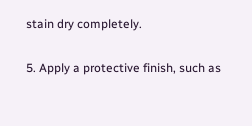stain dry completely.

5. Apply a protective finish, such as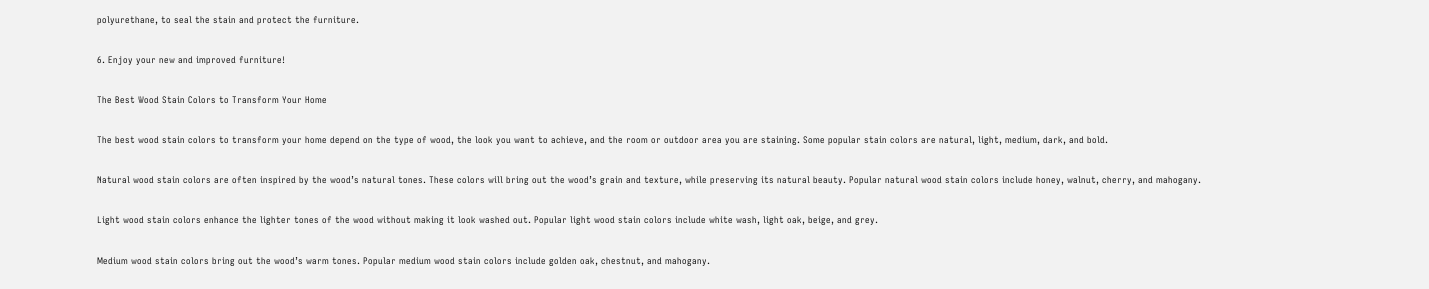polyurethane, to seal the stain and protect the furniture.

6. Enjoy your new and improved furniture!

The Best Wood Stain Colors to Transform Your Home

The best wood stain colors to transform your home depend on the type of wood, the look you want to achieve, and the room or outdoor area you are staining. Some popular stain colors are natural, light, medium, dark, and bold.

Natural wood stain colors are often inspired by the wood’s natural tones. These colors will bring out the wood’s grain and texture, while preserving its natural beauty. Popular natural wood stain colors include honey, walnut, cherry, and mahogany.

Light wood stain colors enhance the lighter tones of the wood without making it look washed out. Popular light wood stain colors include white wash, light oak, beige, and grey.

Medium wood stain colors bring out the wood’s warm tones. Popular medium wood stain colors include golden oak, chestnut, and mahogany.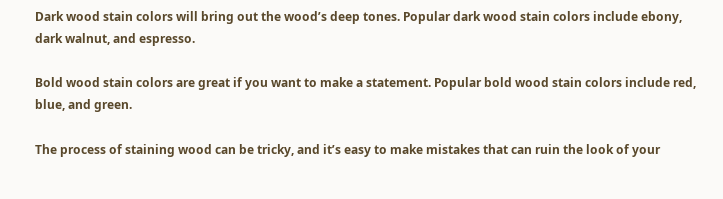Dark wood stain colors will bring out the wood’s deep tones. Popular dark wood stain colors include ebony, dark walnut, and espresso.

Bold wood stain colors are great if you want to make a statement. Popular bold wood stain colors include red, blue, and green.

The process of staining wood can be tricky, and it’s easy to make mistakes that can ruin the look of your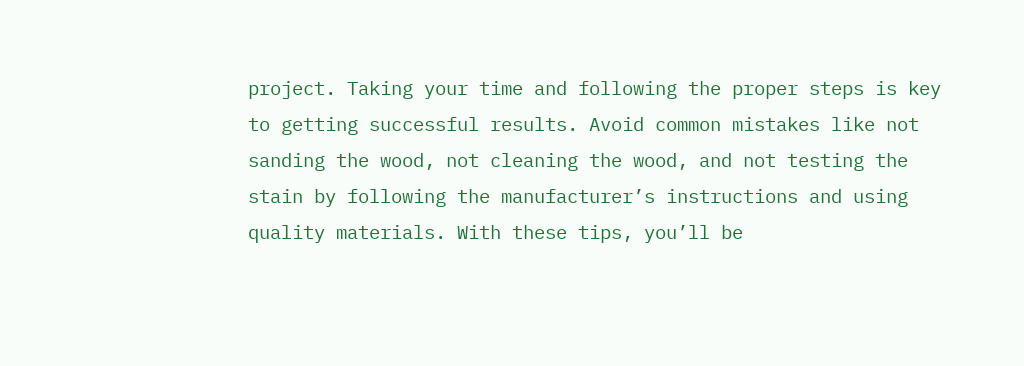project. Taking your time and following the proper steps is key to getting successful results. Avoid common mistakes like not sanding the wood, not cleaning the wood, and not testing the stain by following the manufacturer’s instructions and using quality materials. With these tips, you’ll be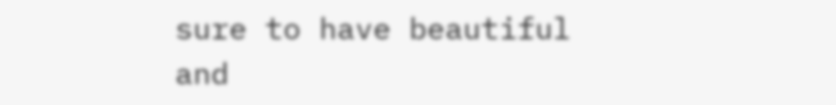sure to have beautiful and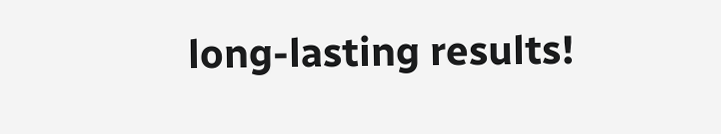long-lasting results!